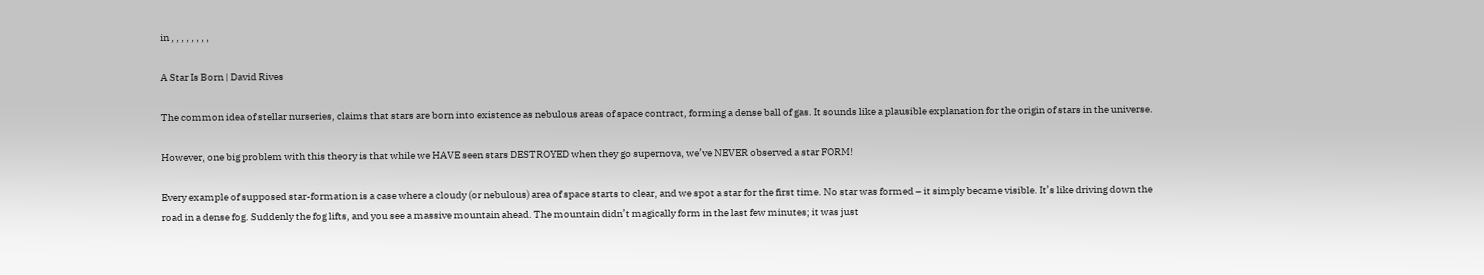in , , , , , , , ,

A Star Is Born | David Rives

The common idea of stellar nurseries, claims that stars are born into existence as nebulous areas of space contract, forming a dense ball of gas. It sounds like a plausible explanation for the origin of stars in the universe.

However, one big problem with this theory is that while we HAVE seen stars DESTROYED when they go supernova, we’ve NEVER observed a star FORM!

Every example of supposed star-formation is a case where a cloudy (or nebulous) area of space starts to clear, and we spot a star for the first time. No star was formed – it simply became visible. It’s like driving down the road in a dense fog. Suddenly the fog lifts, and you see a massive mountain ahead. The mountain didn’t magically form in the last few minutes; it was just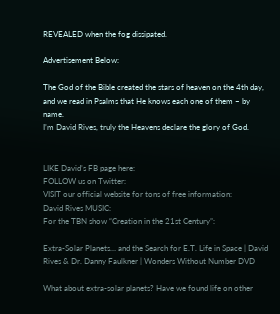REVEALED when the fog dissipated.

Advertisement Below:

The God of the Bible created the stars of heaven on the 4th day, and we read in Psalms that He knows each one of them – by name.
I’m David Rives, truly the Heavens declare the glory of God.


LIKE David’s FB page here:
FOLLOW us on Twitter:
VISIT our official website for tons of free information:
David Rives MUSIC:
For the TBN show “Creation in the 21st Century”:

Extra-Solar Planets… and the Search for E.T. Life in Space | David Rives & Dr. Danny Faulkner | Wonders Without Number DVD

What about extra-solar planets? Have we found life on other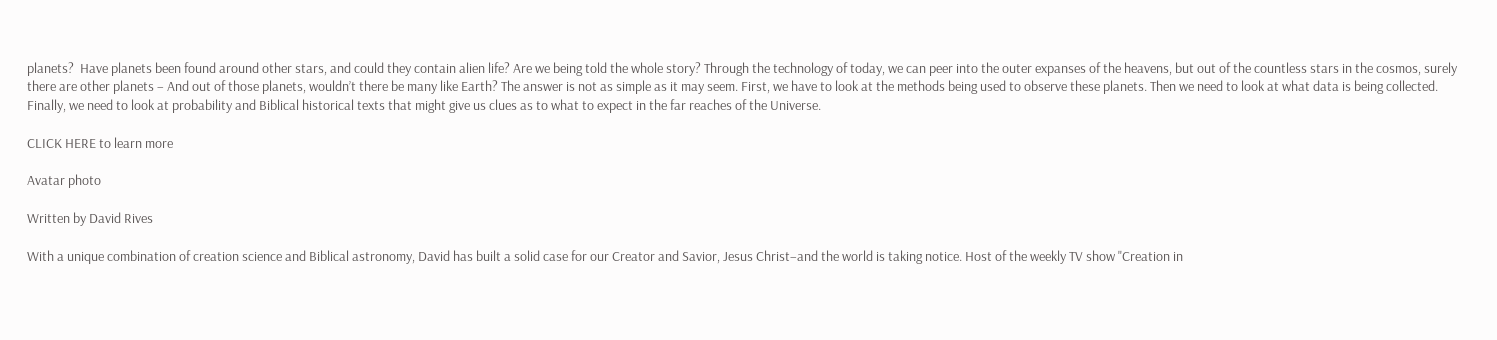planets?  Have planets been found around other stars, and could they contain alien life? Are we being told the whole story? Through the technology of today, we can peer into the outer expanses of the heavens, but out of the countless stars in the cosmos, surely there are other planets – And out of those planets, wouldn’t there be many like Earth? The answer is not as simple as it may seem. First, we have to look at the methods being used to observe these planets. Then we need to look at what data is being collected. Finally, we need to look at probability and Biblical historical texts that might give us clues as to what to expect in the far reaches of the Universe.

CLICK HERE to learn more

Avatar photo

Written by David Rives

With a unique combination of creation science and Biblical astronomy, David has built a solid case for our Creator and Savior, Jesus Christ–and the world is taking notice. Host of the weekly TV show "Creation in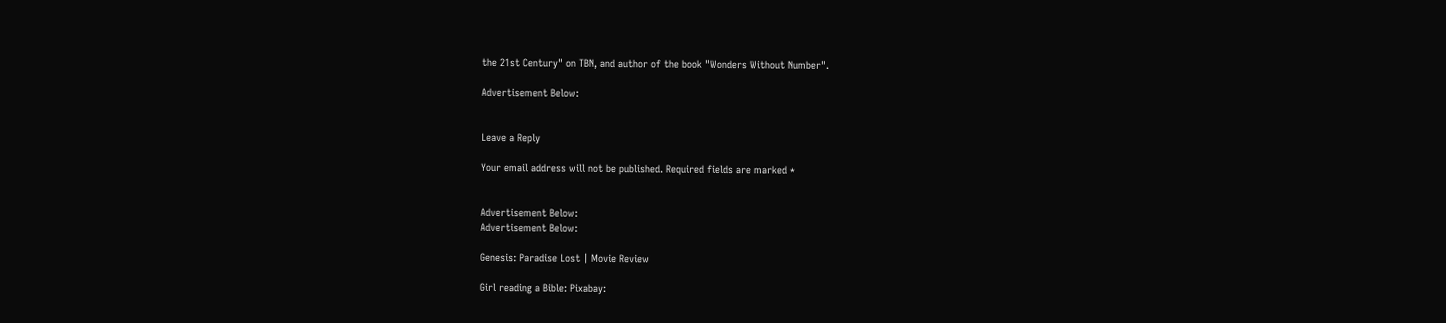the 21st Century" on TBN, and author of the book "Wonders Without Number".

Advertisement Below:


Leave a Reply

Your email address will not be published. Required fields are marked *


Advertisement Below:
Advertisement Below:

Genesis: Paradise Lost | Movie Review

Girl reading a Bible: Pixabay: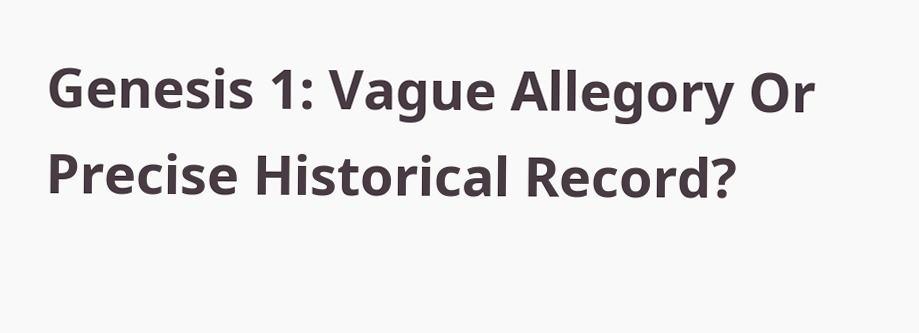Genesis 1: Vague Allegory Or Precise Historical Record?